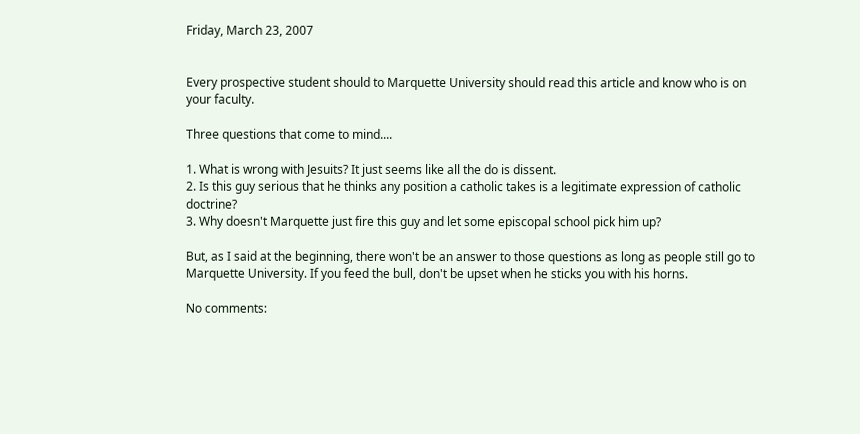Friday, March 23, 2007


Every prospective student should to Marquette University should read this article and know who is on your faculty.

Three questions that come to mind....

1. What is wrong with Jesuits? It just seems like all the do is dissent.
2. Is this guy serious that he thinks any position a catholic takes is a legitimate expression of catholic doctrine?
3. Why doesn't Marquette just fire this guy and let some episcopal school pick him up?

But, as I said at the beginning, there won't be an answer to those questions as long as people still go to Marquette University. If you feed the bull, don't be upset when he sticks you with his horns.

No comments: